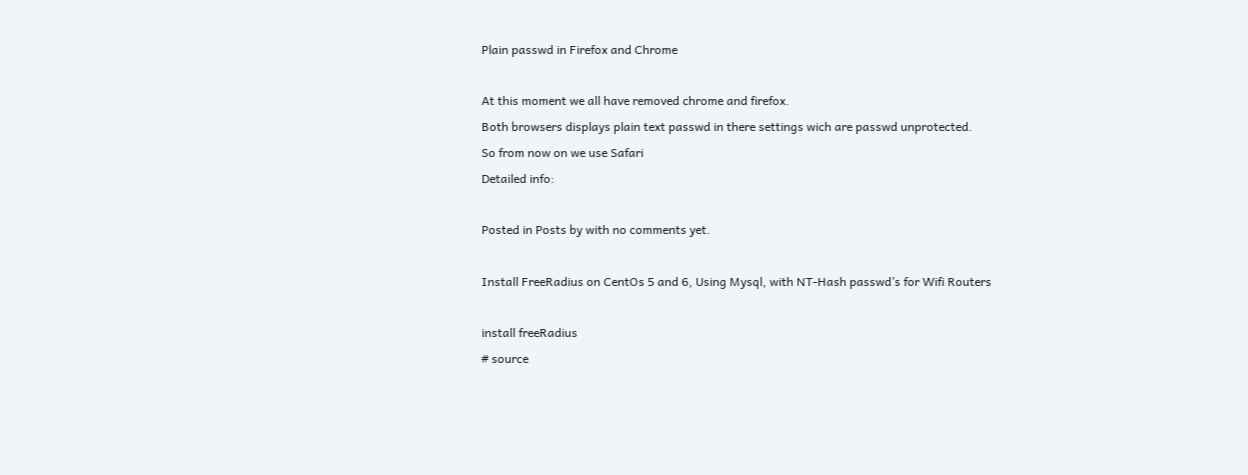Plain passwd in Firefox and Chrome

At this moment we all have removed chrome and firefox.
Both browsers displays plain text passwd in there settings wich are passwd unprotected.
So from now on we use Safari
Detailed info:

Posted in Posts by with no comments yet.

Install FreeRadius on CentOs 5 and 6, Using Mysql, with NT-Hash passwd’s for Wifi Routers

install freeRadius
# source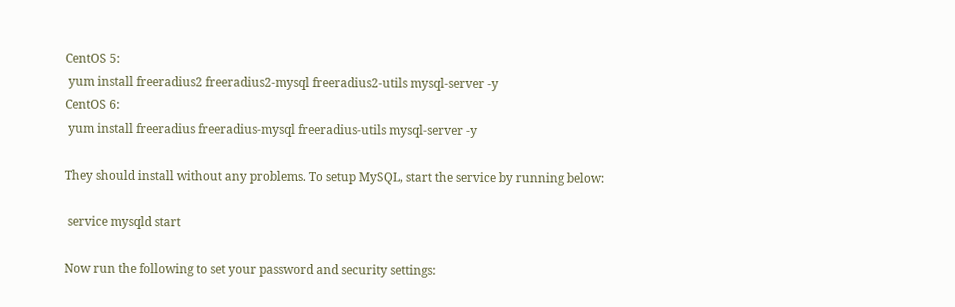CentOS 5:
 yum install freeradius2 freeradius2-mysql freeradius2-utils mysql-server -y
CentOS 6:
 yum install freeradius freeradius-mysql freeradius-utils mysql-server -y

They should install without any problems. To setup MySQL, start the service by running below:

 service mysqld start

Now run the following to set your password and security settings: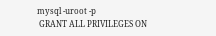mysql -uroot -p
 GRANT ALL PRIVILEGES ON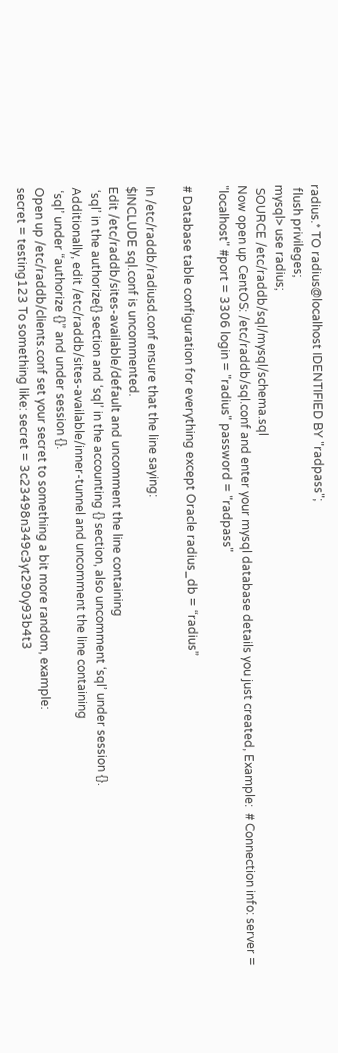radius.* TO radius@localhost IDENTIFIED BY "radpass";
 flush privileges;
mysql> use radius;
 SOURCE /etc/raddb/sql/mysql/schema.sql
Now open up CentOS: /etc/raddb/sql.conf and enter your mysql database details you just created, Example:  # Connection info: server = "localhost" #port = 3306 login = "radius" password = "radpass"

# Database table configuration for everything except Oracle radius_db = “radius”

In /etc/raddb/radiusd.conf ensure that the line saying:
$INCLUDE sql.conf is uncommented.
Edit /etc/raddb/sites-available/default and uncomment the line containing
 ‘sql’ in the authorize{} section and ‘sql’ in the accounting {} section, also uncomment ‘sql’ under session {}.
Additionally, edit /etc/raddb/sites-available/inner-tunnel and uncomment the line containing
 ‘sql’ under “authorize {}” and under session {}.
Open up /etc/raddb/clients.conf set your secret to something a bit more random, example:
secret = testing123 To something like: secret = 3c23498n349c3yt290y93b4t3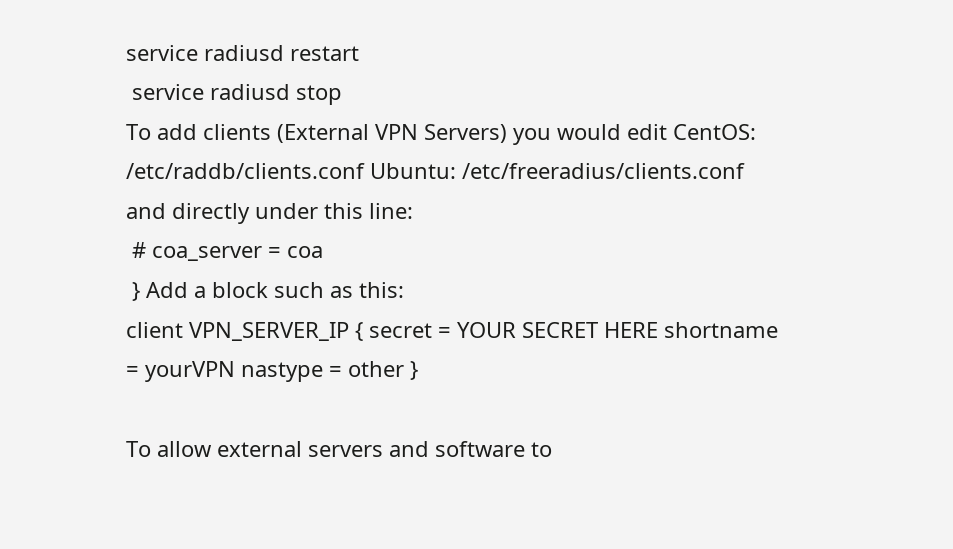service radiusd restart
 service radiusd stop
To add clients (External VPN Servers) you would edit CentOS: /etc/raddb/clients.conf Ubuntu: /etc/freeradius/clients.conf and directly under this line:
 # coa_server = coa
 } Add a block such as this:
client VPN_SERVER_IP { secret = YOUR SECRET HERE shortname = yourVPN nastype = other }

To allow external servers and software to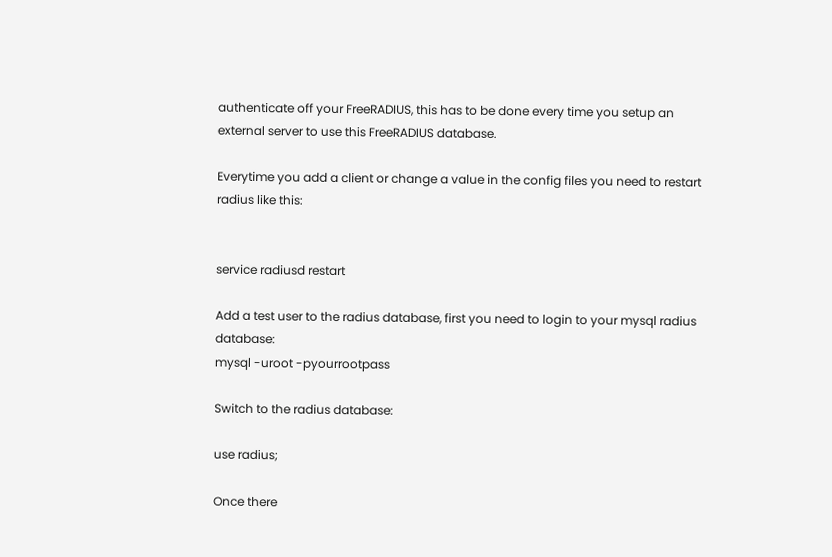authenticate off your FreeRADIUS, this has to be done every time you setup an external server to use this FreeRADIUS database.

Everytime you add a client or change a value in the config files you need to restart radius like this:


service radiusd restart

Add a test user to the radius database, first you need to login to your mysql radius database:
mysql -uroot -pyourrootpass

Switch to the radius database:

use radius;

Once there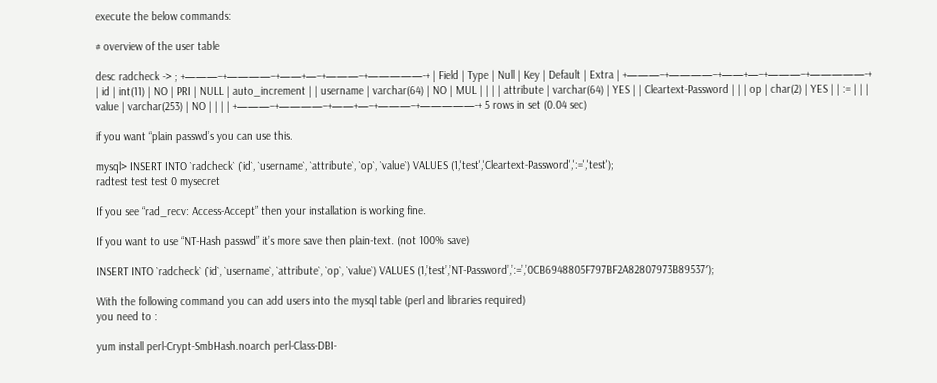execute the below commands:

# overview of the user table

desc radcheck -> ; +———–+————–+——+—–+———–+—————-+ | Field | Type | Null | Key | Default | Extra | +———–+————–+——+—–+———–+—————-+ | id | int(11) | NO | PRI | NULL | auto_increment | | username | varchar(64) | NO | MUL | | | | attribute | varchar(64) | YES | | Cleartext-Password | | | op | char(2) | YES | | := | | | value | varchar(253) | NO | | | | +———–+————–+——+—–+———–+—————-+ 5 rows in set (0.04 sec)

if you want “plain passwd’s you can use this.

mysql> INSERT INTO `radcheck` (`id`, `username`, `attribute`, `op`, `value`) VALUES (1,'test','Cleartext-Password',':=','test');
radtest test test 0 mysecret

If you see “rad_recv: Access-Accept” then your installation is working fine.

If you want to use “NT-Hash passwd” it’s more save then plain-text. (not 100% save)

INSERT INTO `radcheck` (`id`, `username`, `attribute`, `op`, `value`) VALUES (1,’test’,’NT-Password’,’:=’,’0CB6948805F797BF2A82807973B89537′);

With the following command you can add users into the mysql table (perl and libraries required)
you need to :

yum install perl-Crypt-SmbHash.noarch perl-Class-DBI-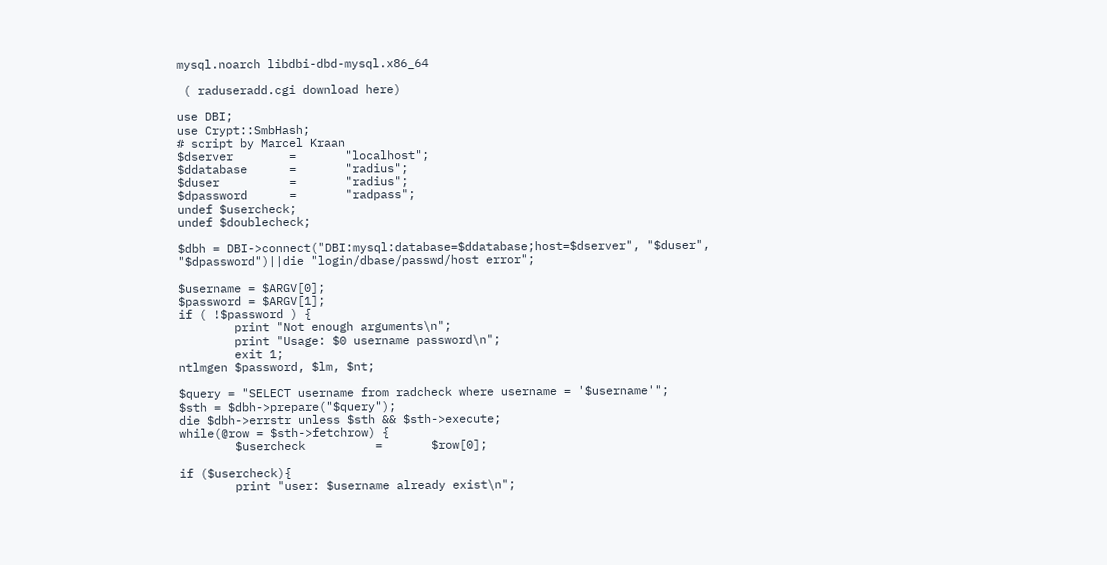mysql.noarch libdbi-dbd-mysql.x86_64

 ( raduseradd.cgi download here)

use DBI;
use Crypt::SmbHash;
# script by Marcel Kraan
$dserver        =       "localhost";
$ddatabase      =       "radius";
$duser          =       "radius";
$dpassword      =       "radpass";
undef $usercheck;
undef $doublecheck;

$dbh = DBI->connect("DBI:mysql:database=$ddatabase;host=$dserver", "$duser", "$dpassword")||die "login/dbase/passwd/host error";

$username = $ARGV[0];
$password = $ARGV[1];
if ( !$password ) {
        print "Not enough arguments\n";
        print "Usage: $0 username password\n";
        exit 1;
ntlmgen $password, $lm, $nt;

$query = "SELECT username from radcheck where username = '$username'";
$sth = $dbh->prepare("$query");
die $dbh->errstr unless $sth && $sth->execute;
while(@row = $sth->fetchrow) {
        $usercheck          =       $row[0];

if ($usercheck){
        print "user: $username already exist\n";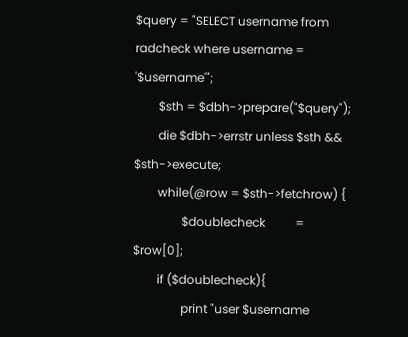$query = "SELECT username from radcheck where username = '$username'";
        $sth = $dbh->prepare("$query");
        die $dbh->errstr unless $sth && $sth->execute;
        while(@row = $sth->fetchrow) {
                $doublecheck          =       $row[0];
        if ($doublecheck){
                print "user $username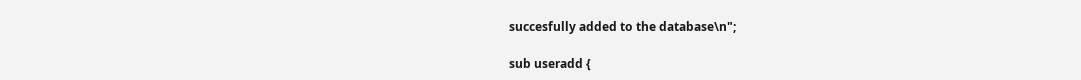succesfully added to the database\n";

sub useradd {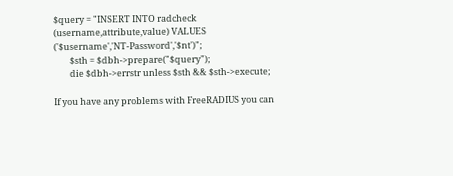$query = "INSERT INTO radcheck (username,attribute,value) VALUES ('$username','NT-Password','$nt')";
        $sth = $dbh->prepare("$query");
        die $dbh->errstr unless $sth && $sth->execute;

If you have any problems with FreeRADIUS you can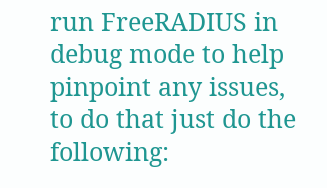run FreeRADIUS in debug mode to help pinpoint any issues, to do that just do the following: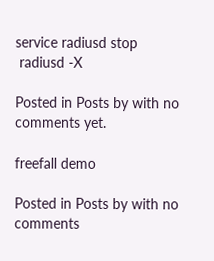service radiusd stop
 radiusd -X

Posted in Posts by with no comments yet.

freefall demo

Posted in Posts by with no comments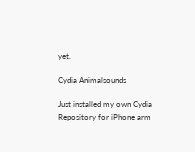yet.

Cydia Animalsounds

Just installed my own Cydia Repository for iPhone arm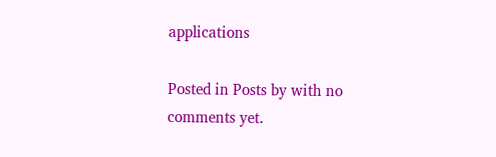applications

Posted in Posts by with no comments yet.